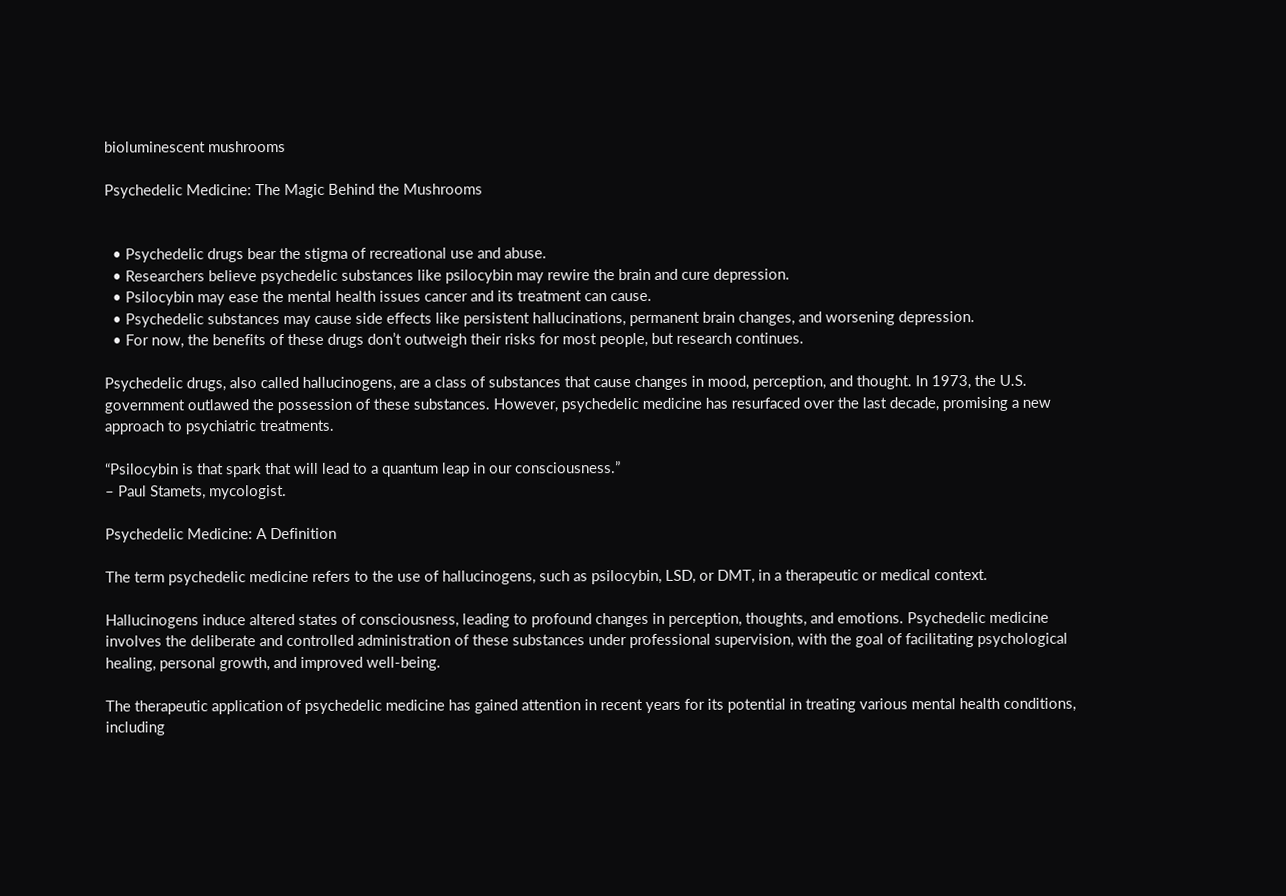bioluminescent mushrooms

Psychedelic Medicine: The Magic Behind the Mushrooms


  • Psychedelic drugs bear the stigma of recreational use and abuse.
  • Researchers believe psychedelic substances like psilocybin may rewire the brain and cure depression.
  • Psilocybin may ease the mental health issues cancer and its treatment can cause.
  • Psychedelic substances may cause side effects like persistent hallucinations, permanent brain changes, and worsening depression.
  • For now, the benefits of these drugs don’t outweigh their risks for most people, but research continues.

Psychedelic drugs, also called hallucinogens, are a class of substances that cause changes in mood, perception, and thought. In 1973, the U.S. government outlawed the possession of these substances. However, psychedelic medicine has resurfaced over the last decade, promising a new approach to psychiatric treatments.

“Psilocybin is that spark that will lead to a quantum leap in our consciousness.”
– Paul Stamets, mycologist.

Psychedelic Medicine: A Definition

The term psychedelic medicine refers to the use of hallucinogens, such as psilocybin, LSD, or DMT, in a therapeutic or medical context.

Hallucinogens induce altered states of consciousness, leading to profound changes in perception, thoughts, and emotions. Psychedelic medicine involves the deliberate and controlled administration of these substances under professional supervision, with the goal of facilitating psychological healing, personal growth, and improved well-being.

The therapeutic application of psychedelic medicine has gained attention in recent years for its potential in treating various mental health conditions, including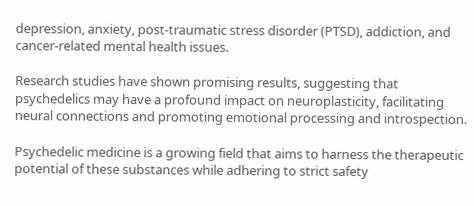depression, anxiety, post-traumatic stress disorder (PTSD), addiction, and cancer-related mental health issues.

Research studies have shown promising results, suggesting that psychedelics may have a profound impact on neuroplasticity, facilitating neural connections and promoting emotional processing and introspection.

Psychedelic medicine is a growing field that aims to harness the therapeutic potential of these substances while adhering to strict safety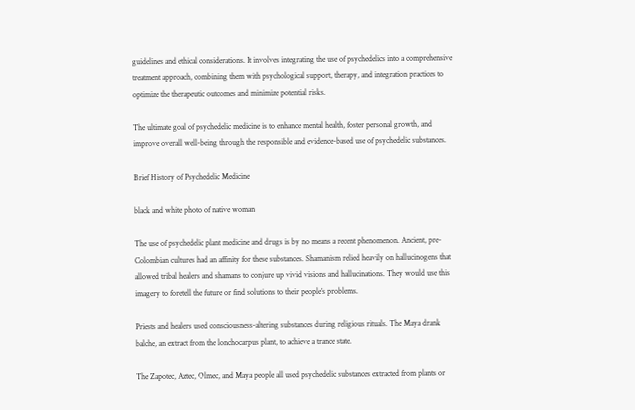guidelines and ethical considerations. It involves integrating the use of psychedelics into a comprehensive treatment approach, combining them with psychological support, therapy, and integration practices to optimize the therapeutic outcomes and minimize potential risks.

The ultimate goal of psychedelic medicine is to enhance mental health, foster personal growth, and improve overall well-being through the responsible and evidence-based use of psychedelic substances.

Brief History of Psychedelic Medicine

black and white photo of native woman

The use of psychedelic plant medicine and drugs is by no means a recent phenomenon. Ancient, pre-Colombian cultures had an affinity for these substances. Shamanism relied heavily on hallucinogens that allowed tribal healers and shamans to conjure up vivid visions and hallucinations. They would use this imagery to foretell the future or find solutions to their people’s problems.

Priests and healers used consciousness-altering substances during religious rituals. The Maya drank balche, an extract from the lonchocarpus plant, to achieve a trance state.

The Zapotec, Aztec, Olmec, and Maya people all used psychedelic substances extracted from plants or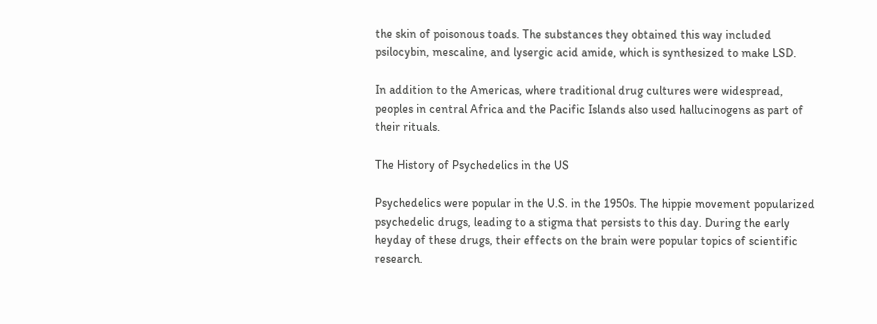the skin of poisonous toads. The substances they obtained this way included psilocybin, mescaline, and lysergic acid amide, which is synthesized to make LSD.

In addition to the Americas, where traditional drug cultures were widespread, peoples in central Africa and the Pacific Islands also used hallucinogens as part of their rituals.

The History of Psychedelics in the US

Psychedelics were popular in the U.S. in the 1950s. The hippie movement popularized psychedelic drugs, leading to a stigma that persists to this day. During the early heyday of these drugs, their effects on the brain were popular topics of scientific research.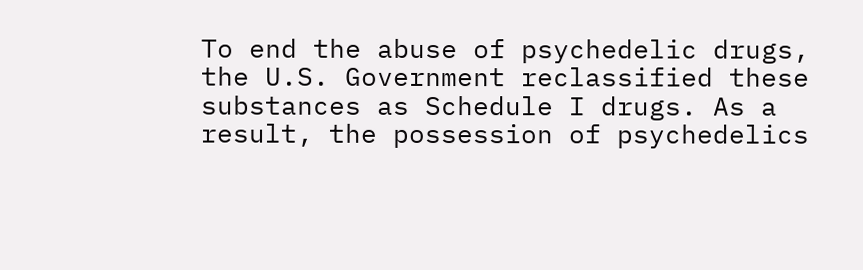To end the abuse of psychedelic drugs, the U.S. Government reclassified these substances as Schedule I drugs. As a result, the possession of psychedelics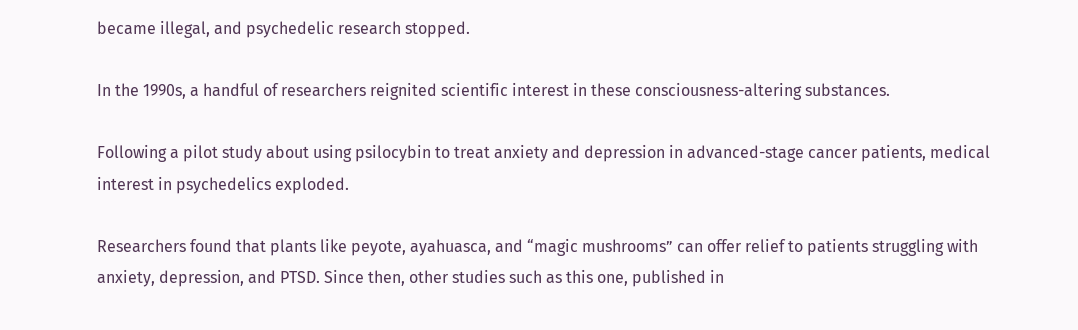became illegal, and psychedelic research stopped.

In the 1990s, a handful of researchers reignited scientific interest in these consciousness-altering substances.

Following a pilot study about using psilocybin to treat anxiety and depression in advanced-stage cancer patients, medical interest in psychedelics exploded.

Researchers found that plants like peyote, ayahuasca, and “magic mushrooms” can offer relief to patients struggling with anxiety, depression, and PTSD. Since then, other studies such as this one, published in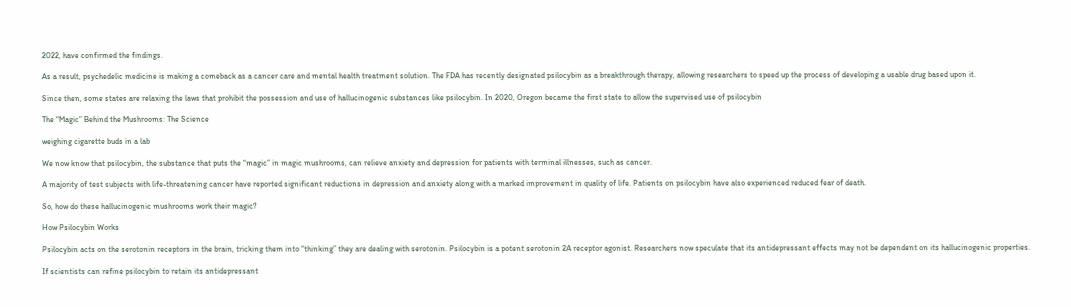2022, have confirmed the findings.

As a result, psychedelic medicine is making a comeback as a cancer care and mental health treatment solution. The FDA has recently designated psilocybin as a breakthrough therapy, allowing researchers to speed up the process of developing a usable drug based upon it.

Since then, some states are relaxing the laws that prohibit the possession and use of hallucinogenic substances like psilocybin. In 2020, Oregon became the first state to allow the supervised use of psilocybin

The “Magic” Behind the Mushrooms: The Science

weighing cigarette buds in a lab

We now know that psilocybin, the substance that puts the “magic” in magic mushrooms, can relieve anxiety and depression for patients with terminal illnesses, such as cancer.

A majority of test subjects with life-threatening cancer have reported significant reductions in depression and anxiety along with a marked improvement in quality of life. Patients on psilocybin have also experienced reduced fear of death.

So, how do these hallucinogenic mushrooms work their magic?

How Psilocybin Works

Psilocybin acts on the serotonin receptors in the brain, tricking them into “thinking” they are dealing with serotonin. Psilocybin is a potent serotonin 2A receptor agonist. Researchers now speculate that its antidepressant effects may not be dependent on its hallucinogenic properties.

If scientists can refine psilocybin to retain its antidepressant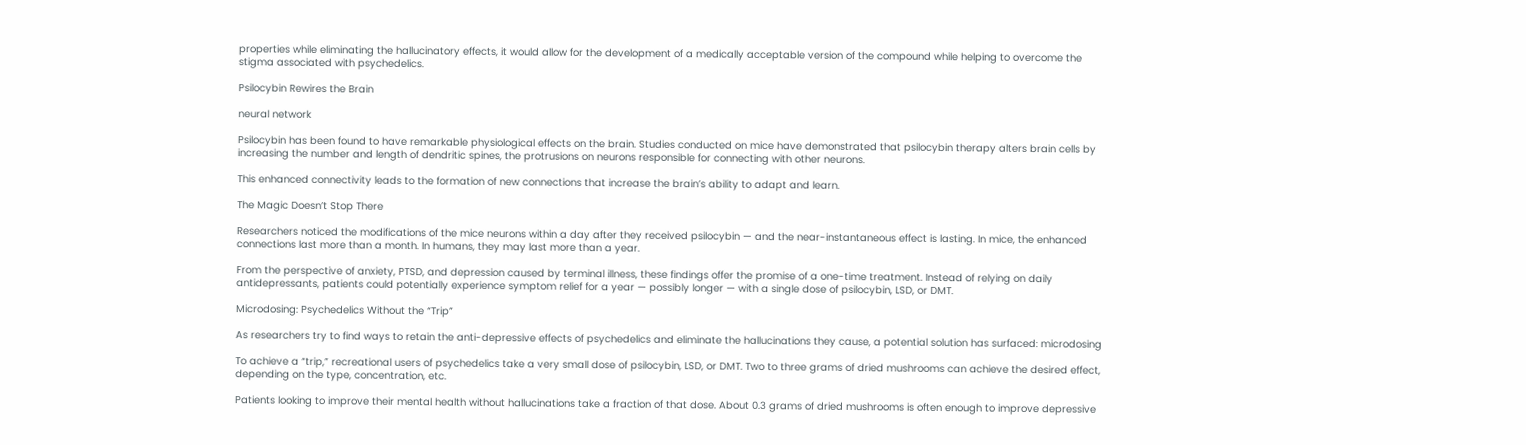properties while eliminating the hallucinatory effects, it would allow for the development of a medically acceptable version of the compound while helping to overcome the stigma associated with psychedelics.

Psilocybin Rewires the Brain

neural network

Psilocybin has been found to have remarkable physiological effects on the brain. Studies conducted on mice have demonstrated that psilocybin therapy alters brain cells by increasing the number and length of dendritic spines, the protrusions on neurons responsible for connecting with other neurons.

This enhanced connectivity leads to the formation of new connections that increase the brain’s ability to adapt and learn.

The Magic Doesn’t Stop There

Researchers noticed the modifications of the mice neurons within a day after they received psilocybin — and the near-instantaneous effect is lasting. In mice, the enhanced connections last more than a month. In humans, they may last more than a year.

From the perspective of anxiety, PTSD, and depression caused by terminal illness, these findings offer the promise of a one-time treatment. Instead of relying on daily antidepressants, patients could potentially experience symptom relief for a year — possibly longer — with a single dose of psilocybin, LSD, or DMT.

Microdosing: Psychedelics Without the “Trip”

As researchers try to find ways to retain the anti-depressive effects of psychedelics and eliminate the hallucinations they cause, a potential solution has surfaced: microdosing

To achieve a “trip,” recreational users of psychedelics take a very small dose of psilocybin, LSD, or DMT. Two to three grams of dried mushrooms can achieve the desired effect, depending on the type, concentration, etc.

Patients looking to improve their mental health without hallucinations take a fraction of that dose. About 0.3 grams of dried mushrooms is often enough to improve depressive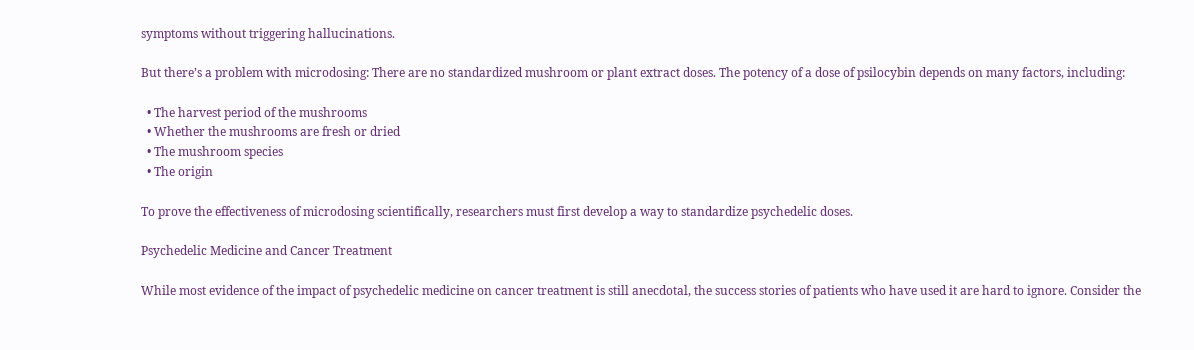symptoms without triggering hallucinations.

But there’s a problem with microdosing: There are no standardized mushroom or plant extract doses. The potency of a dose of psilocybin depends on many factors, including:

  • The harvest period of the mushrooms
  • Whether the mushrooms are fresh or dried
  • The mushroom species
  • The origin

To prove the effectiveness of microdosing scientifically, researchers must first develop a way to standardize psychedelic doses.

Psychedelic Medicine and Cancer Treatment

While most evidence of the impact of psychedelic medicine on cancer treatment is still anecdotal, the success stories of patients who have used it are hard to ignore. Consider the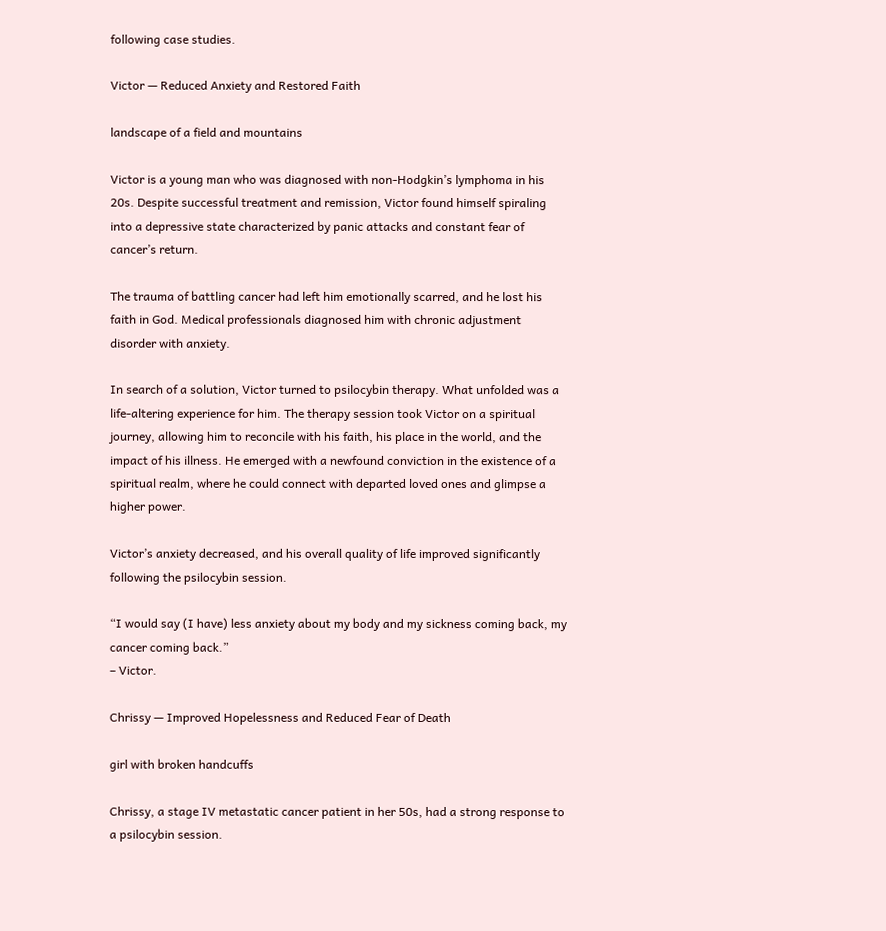following case studies.

Victor — Reduced Anxiety and Restored Faith

landscape of a field and mountains

Victor is a young man who was diagnosed with non-Hodgkin’s lymphoma in his 20s. Despite successful treatment and remission, Victor found himself spiraling into a depressive state characterized by panic attacks and constant fear of cancer’s return.

The trauma of battling cancer had left him emotionally scarred, and he lost his faith in God. Medical professionals diagnosed him with chronic adjustment disorder with anxiety.

In search of a solution, Victor turned to psilocybin therapy. What unfolded was a life-altering experience for him. The therapy session took Victor on a spiritual journey, allowing him to reconcile with his faith, his place in the world, and the impact of his illness. He emerged with a newfound conviction in the existence of a spiritual realm, where he could connect with departed loved ones and glimpse a higher power.

Victor’s anxiety decreased, and his overall quality of life improved significantly following the psilocybin session.

“I would say (I have) less anxiety about my body and my sickness coming back, my cancer coming back.”
– Victor.

Chrissy — Improved Hopelessness and Reduced Fear of Death

girl with broken handcuffs

Chrissy, a stage IV metastatic cancer patient in her 50s, had a strong response to a psilocybin session.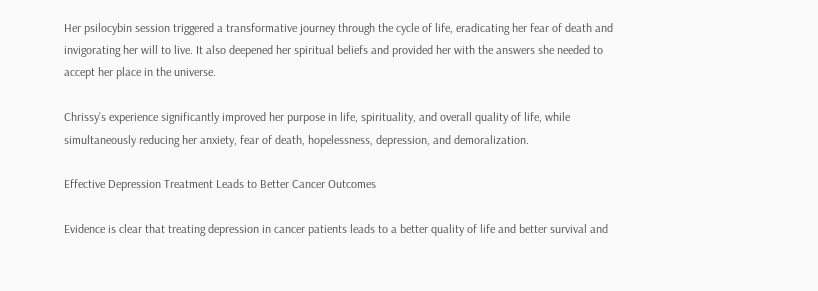Her psilocybin session triggered a transformative journey through the cycle of life, eradicating her fear of death and invigorating her will to live. It also deepened her spiritual beliefs and provided her with the answers she needed to accept her place in the universe.

Chrissy’s experience significantly improved her purpose in life, spirituality, and overall quality of life, while simultaneously reducing her anxiety, fear of death, hopelessness, depression, and demoralization.

Effective Depression Treatment Leads to Better Cancer Outcomes

Evidence is clear that treating depression in cancer patients leads to a better quality of life and better survival and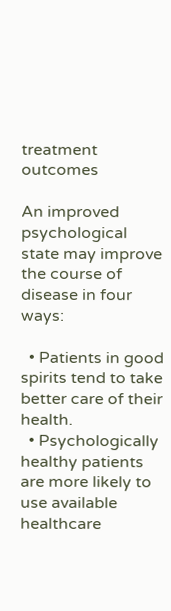treatment outcomes

An improved psychological state may improve the course of disease in four ways:

  • Patients in good spirits tend to take better care of their health.
  • Psychologically healthy patients are more likely to use available healthcare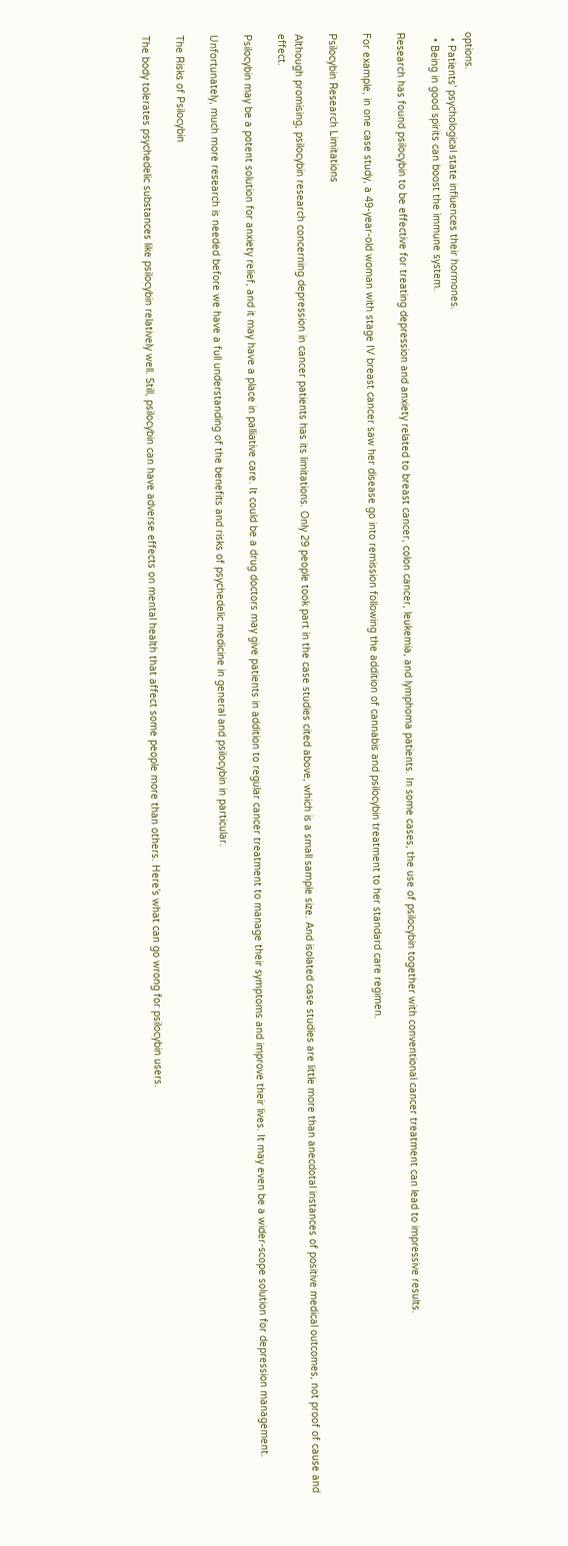options.
  • Patients’ psychological state influences their hormones.
  • Being in good spirits can boost the immune system.

Research has found psilocybin to be effective for treating depression and anxiety related to breast cancer, colon cancer, leukemia, and lymphoma patients. In some cases, the use of psilocybin together with conventional cancer treatment can lead to impressive results.

For example, in one case study, a 49-year-old woman with stage IV breast cancer saw her disease go into remission following the addition of cannabis and psilocybin treatment to her standard care regimen.

Psilocybin Research Limitations

Although promising, psilocybin research concerning depression in cancer patients has its limitations. Only 29 people took part in the case studies cited above, which is a small sample size. And isolated case studies are little more than anecdotal instances of positive medical outcomes, not proof of cause and effect.

Psilocybin may be a potent solution for anxiety relief, and it may have a place in palliative care. It could be a drug doctors may give patients in addition to regular cancer treatment to manage their symptoms and improve their lives. It may even be a wider-scope solution for depression management.

Unfortunately, much more research is needed before we have a full understanding of the benefits and risks of psychedelic medicine in general and psilocybin in particular.

The Risks of Psilocybin

The body tolerates psychedelic substances like psilocybin relatively well. Still, psilocybin can have adverse effects on mental health that affect some people more than others. Here’s what can go wrong for psilocybin users.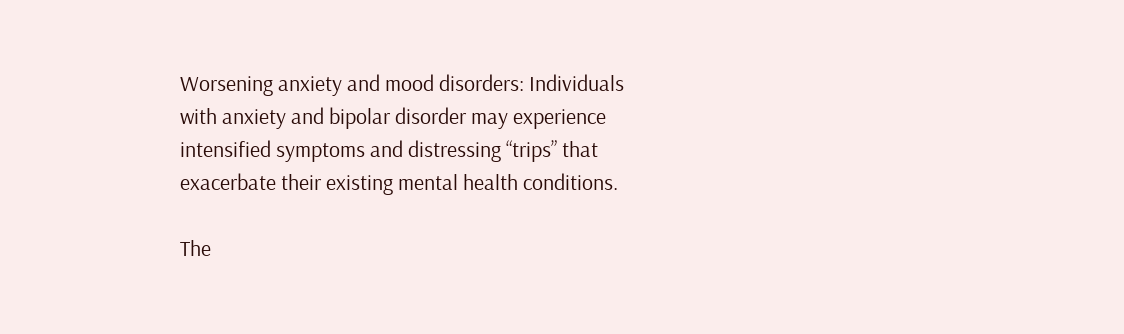Worsening anxiety and mood disorders: Individuals with anxiety and bipolar disorder may experience intensified symptoms and distressing “trips” that exacerbate their existing mental health conditions.

The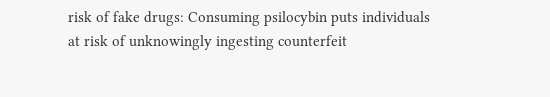risk of fake drugs: Consuming psilocybin puts individuals at risk of unknowingly ingesting counterfeit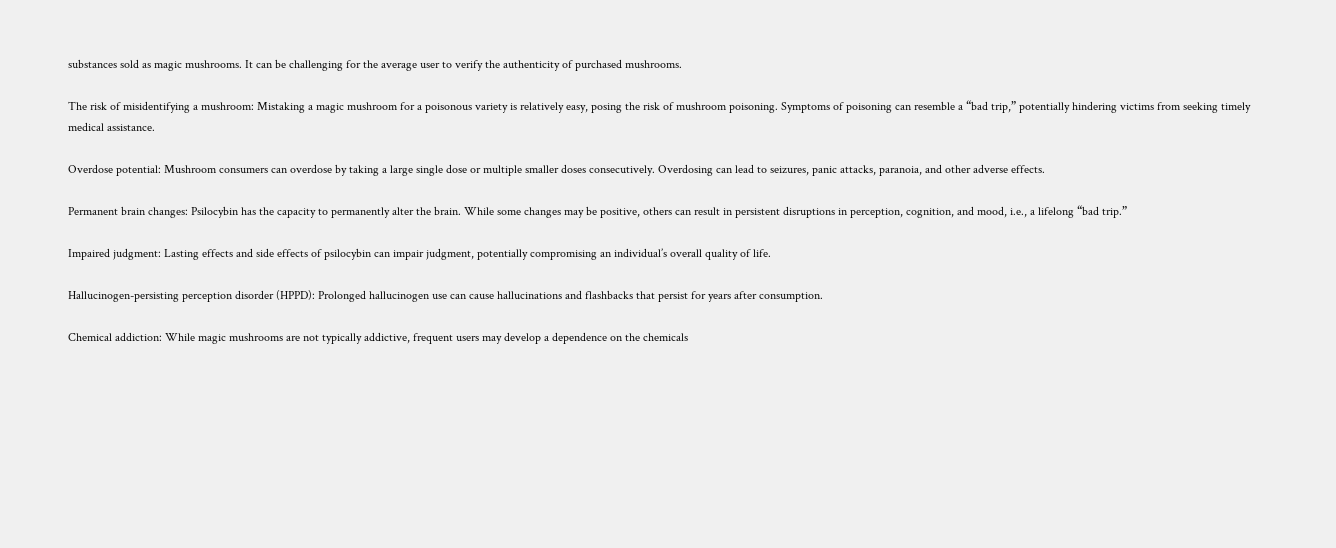substances sold as magic mushrooms. It can be challenging for the average user to verify the authenticity of purchased mushrooms.

The risk of misidentifying a mushroom: Mistaking a magic mushroom for a poisonous variety is relatively easy, posing the risk of mushroom poisoning. Symptoms of poisoning can resemble a “bad trip,” potentially hindering victims from seeking timely medical assistance.

Overdose potential: Mushroom consumers can overdose by taking a large single dose or multiple smaller doses consecutively. Overdosing can lead to seizures, panic attacks, paranoia, and other adverse effects.

Permanent brain changes: Psilocybin has the capacity to permanently alter the brain. While some changes may be positive, others can result in persistent disruptions in perception, cognition, and mood, i.e., a lifelong “bad trip.”

Impaired judgment: Lasting effects and side effects of psilocybin can impair judgment, potentially compromising an individual’s overall quality of life.

Hallucinogen-persisting perception disorder (HPPD): Prolonged hallucinogen use can cause hallucinations and flashbacks that persist for years after consumption.

Chemical addiction: While magic mushrooms are not typically addictive, frequent users may develop a dependence on the chemicals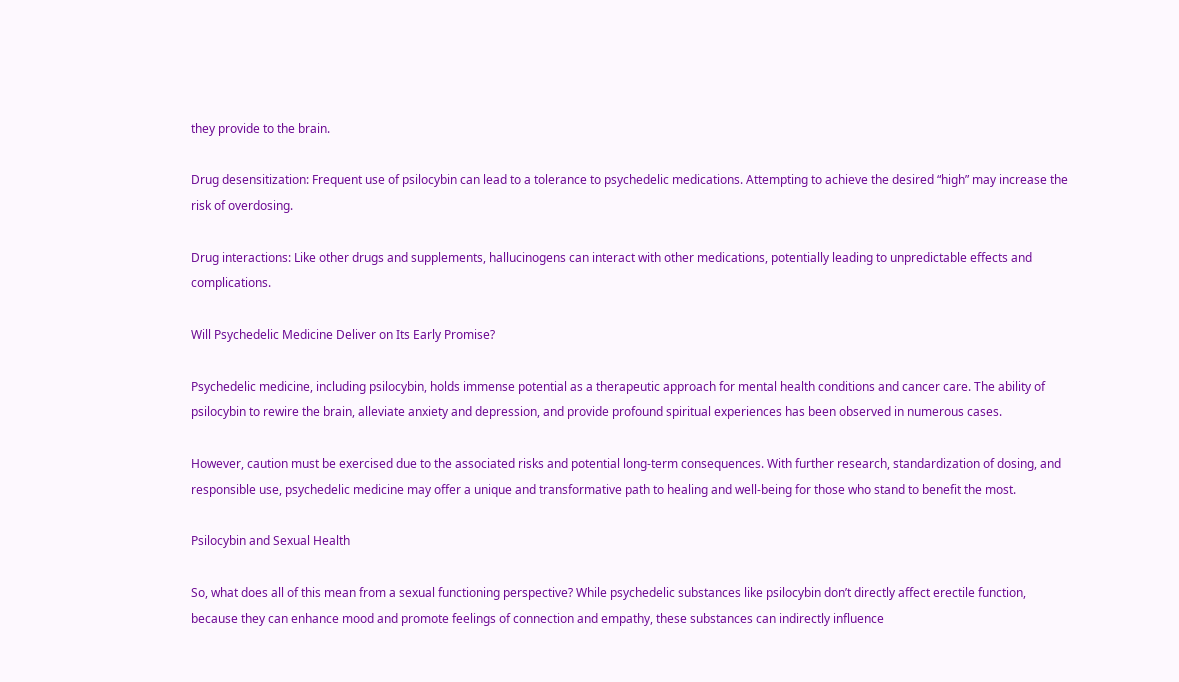they provide to the brain.

Drug desensitization: Frequent use of psilocybin can lead to a tolerance to psychedelic medications. Attempting to achieve the desired “high” may increase the risk of overdosing.

Drug interactions: Like other drugs and supplements, hallucinogens can interact with other medications, potentially leading to unpredictable effects and complications.

Will Psychedelic Medicine Deliver on Its Early Promise?

Psychedelic medicine, including psilocybin, holds immense potential as a therapeutic approach for mental health conditions and cancer care. The ability of psilocybin to rewire the brain, alleviate anxiety and depression, and provide profound spiritual experiences has been observed in numerous cases.

However, caution must be exercised due to the associated risks and potential long-term consequences. With further research, standardization of dosing, and responsible use, psychedelic medicine may offer a unique and transformative path to healing and well-being for those who stand to benefit the most.

Psilocybin and Sexual Health

So, what does all of this mean from a sexual functioning perspective? While psychedelic substances like psilocybin don’t directly affect erectile function, because they can enhance mood and promote feelings of connection and empathy, these substances can indirectly influence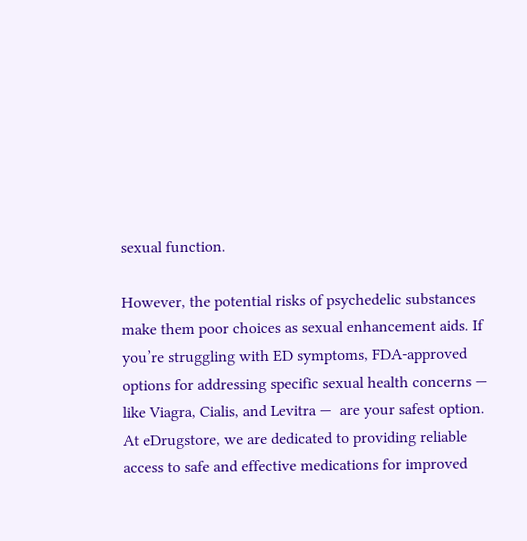sexual function.

However, the potential risks of psychedelic substances make them poor choices as sexual enhancement aids. If you’re struggling with ED symptoms, FDA-approved options for addressing specific sexual health concerns — like Viagra, Cialis, and Levitra —  are your safest option. At eDrugstore, we are dedicated to providing reliable access to safe and effective medications for improved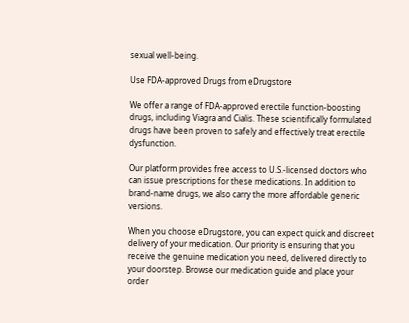sexual well-being.

Use FDA-approved Drugs from eDrugstore

We offer a range of FDA-approved erectile function-boosting drugs, including Viagra and Cialis. These scientifically formulated drugs have been proven to safely and effectively treat erectile dysfunction.

Our platform provides free access to U.S.-licensed doctors who can issue prescriptions for these medications. In addition to brand-name drugs, we also carry the more affordable generic versions.

When you choose eDrugstore, you can expect quick and discreet delivery of your medication. Our priority is ensuring that you receive the genuine medication you need, delivered directly to your doorstep. Browse our medication guide and place your order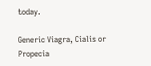today.

Generic Viagra, Cialis or Propecia